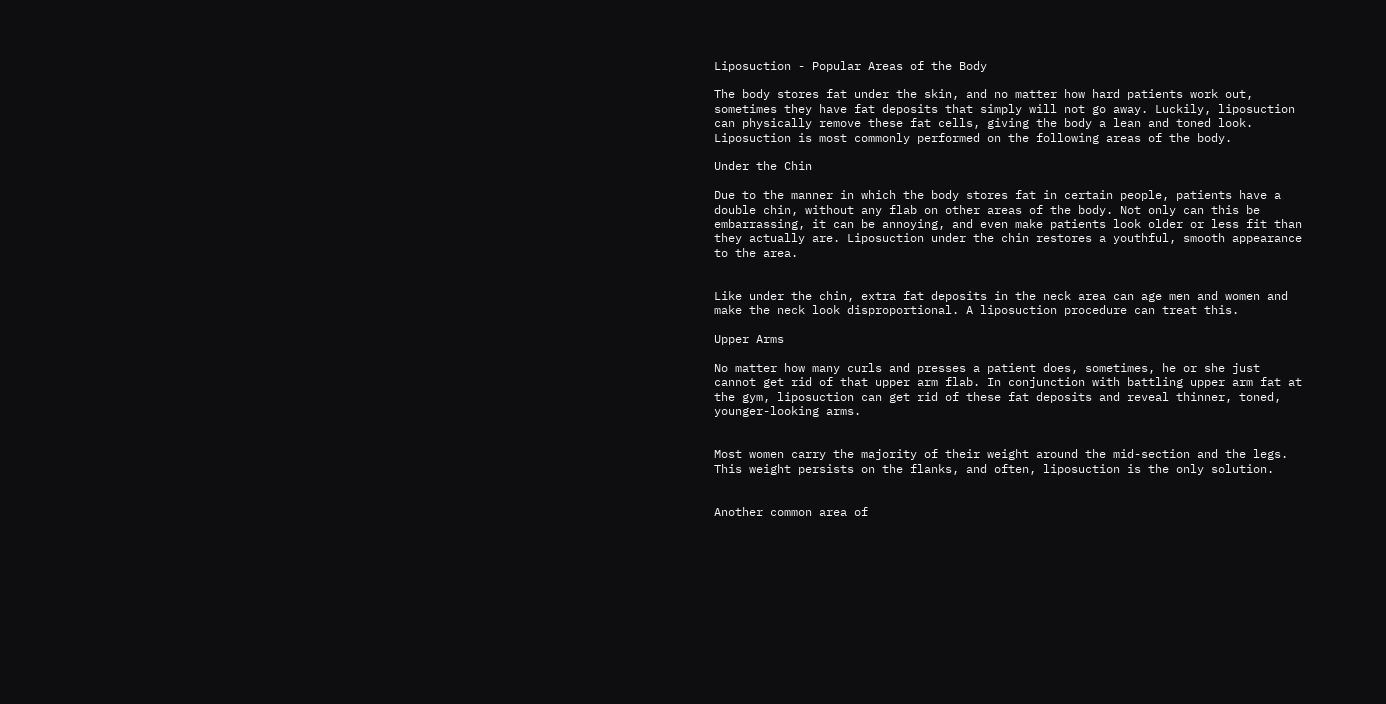Liposuction - Popular Areas of the Body

The body stores fat under the skin, and no matter how hard patients work out, sometimes they have fat deposits that simply will not go away. Luckily, liposuction can physically remove these fat cells, giving the body a lean and toned look. Liposuction is most commonly performed on the following areas of the body.

Under the Chin

Due to the manner in which the body stores fat in certain people, patients have a double chin, without any flab on other areas of the body. Not only can this be embarrassing, it can be annoying, and even make patients look older or less fit than they actually are. Liposuction under the chin restores a youthful, smooth appearance to the area.


Like under the chin, extra fat deposits in the neck area can age men and women and make the neck look disproportional. A liposuction procedure can treat this.

Upper Arms

No matter how many curls and presses a patient does, sometimes, he or she just cannot get rid of that upper arm flab. In conjunction with battling upper arm fat at the gym, liposuction can get rid of these fat deposits and reveal thinner, toned, younger-looking arms.


Most women carry the majority of their weight around the mid-section and the legs. This weight persists on the flanks, and often, liposuction is the only solution.


Another common area of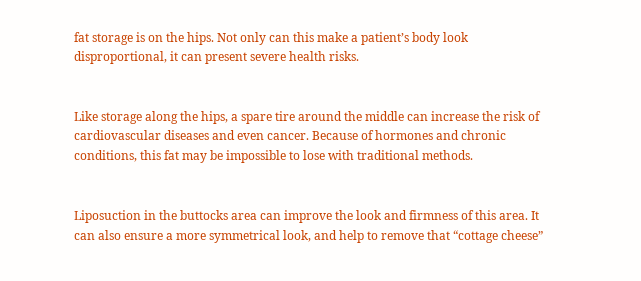fat storage is on the hips. Not only can this make a patient’s body look disproportional, it can present severe health risks.


Like storage along the hips, a spare tire around the middle can increase the risk of cardiovascular diseases and even cancer. Because of hormones and chronic conditions, this fat may be impossible to lose with traditional methods.


Liposuction in the buttocks area can improve the look and firmness of this area. It can also ensure a more symmetrical look, and help to remove that “cottage cheese”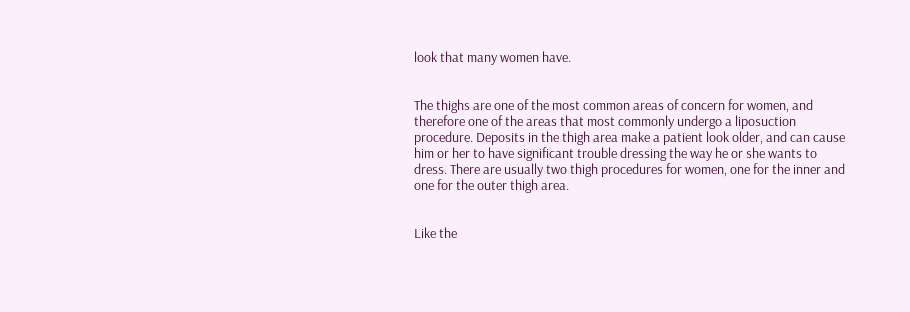look that many women have.


The thighs are one of the most common areas of concern for women, and therefore one of the areas that most commonly undergo a liposuction procedure. Deposits in the thigh area make a patient look older, and can cause him or her to have significant trouble dressing the way he or she wants to dress. There are usually two thigh procedures for women, one for the inner and one for the outer thigh area.


Like the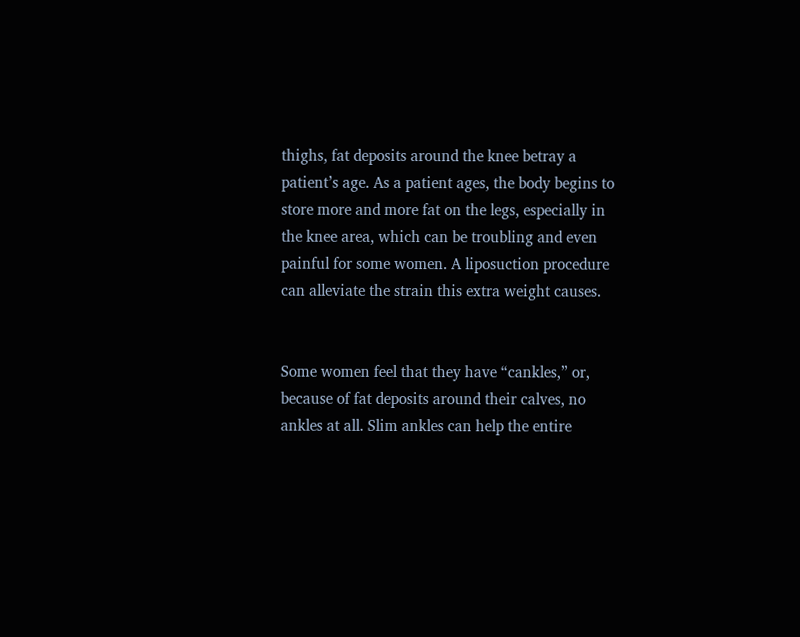thighs, fat deposits around the knee betray a patient’s age. As a patient ages, the body begins to store more and more fat on the legs, especially in the knee area, which can be troubling and even painful for some women. A liposuction procedure can alleviate the strain this extra weight causes.


Some women feel that they have “cankles,” or, because of fat deposits around their calves, no ankles at all. Slim ankles can help the entire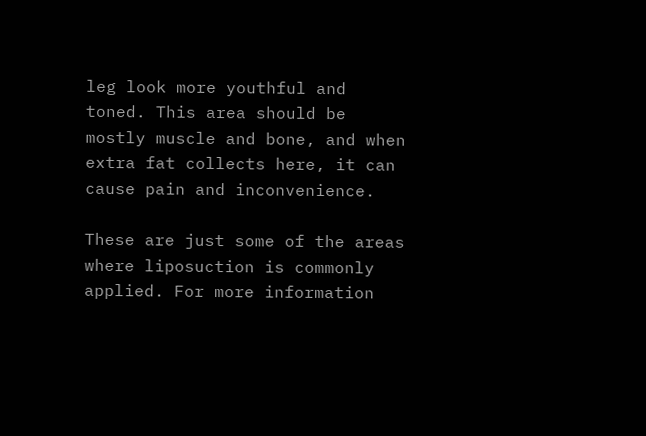leg look more youthful and toned. This area should be mostly muscle and bone, and when extra fat collects here, it can cause pain and inconvenience.

These are just some of the areas where liposuction is commonly applied. For more information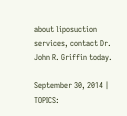about liposuction services, contact Dr. John R. Griffin today.

September 30, 2014 | TOPICS: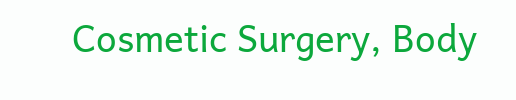Cosmetic Surgery, Body